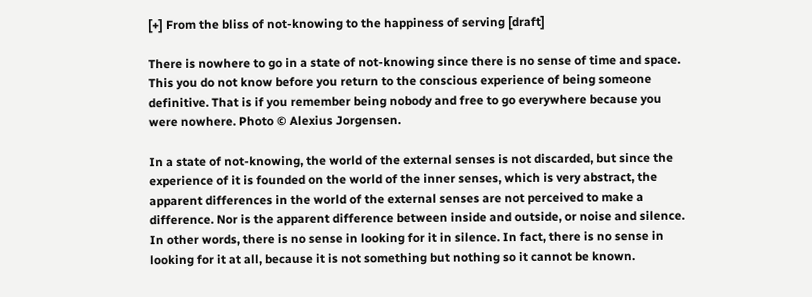[+] From the bliss of not-knowing to the happiness of serving [draft]

There is nowhere to go in a state of not-knowing since there is no sense of time and space. This you do not know before you return to the conscious experience of being someone definitive. That is if you remember being nobody and free to go everywhere because you were nowhere. Photo © Alexius Jorgensen.

In a state of not-knowing, the world of the external senses is not discarded, but since the experience of it is founded on the world of the inner senses, which is very abstract, the apparent differences in the world of the external senses are not perceived to make a difference. Nor is the apparent difference between inside and outside, or noise and silence. In other words, there is no sense in looking for it in silence. In fact, there is no sense in looking for it at all, because it is not something but nothing so it cannot be known.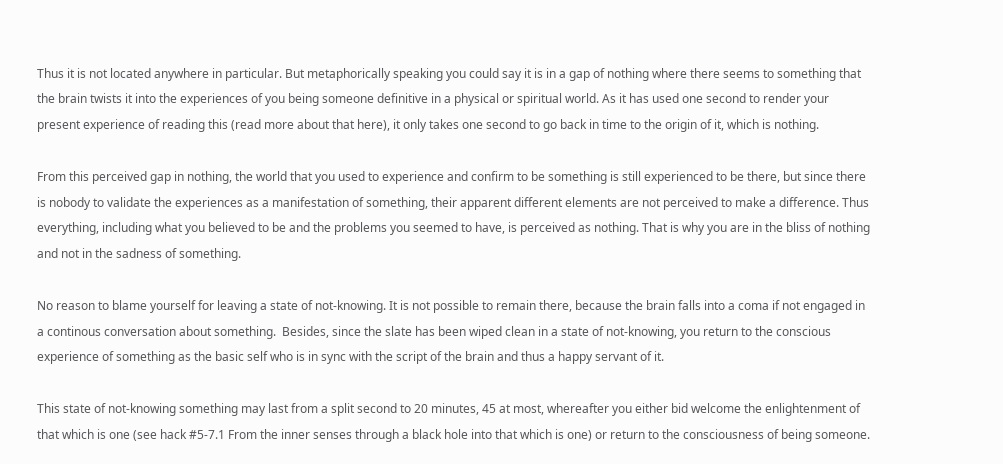Thus it is not located anywhere in particular. But metaphorically speaking you could say it is in a gap of nothing where there seems to something that the brain twists it into the experiences of you being someone definitive in a physical or spiritual world. As it has used one second to render your present experience of reading this (read more about that here), it only takes one second to go back in time to the origin of it, which is nothing.

From this perceived gap in nothing, the world that you used to experience and confirm to be something is still experienced to be there, but since there is nobody to validate the experiences as a manifestation of something, their apparent different elements are not perceived to make a difference. Thus everything, including what you believed to be and the problems you seemed to have, is perceived as nothing. That is why you are in the bliss of nothing and not in the sadness of something.

No reason to blame yourself for leaving a state of not-knowing. It is not possible to remain there, because the brain falls into a coma if not engaged in a continous conversation about something.  Besides, since the slate has been wiped clean in a state of not-knowing, you return to the conscious experience of something as the basic self who is in sync with the script of the brain and thus a happy servant of it.

This state of not-knowing something may last from a split second to 20 minutes, 45 at most, whereafter you either bid welcome the enlightenment of that which is one (see hack #5-7.1 From the inner senses through a black hole into that which is one) or return to the consciousness of being someone.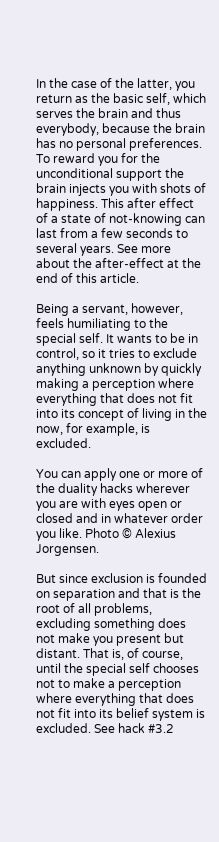In the case of the latter, you return as the basic self, which serves the brain and thus everybody, because the brain has no personal preferences. To reward you for the unconditional support the brain injects you with shots of happiness. This after effect of a state of not-knowing can last from a few seconds to several years. See more about the after-effect at the end of this article.

Being a servant, however, feels humiliating to the special self. It wants to be in control, so it tries to exclude anything unknown by quickly making a perception where everything that does not fit into its concept of living in the now, for example, is excluded.

You can apply one or more of the duality hacks wherever you are with eyes open or closed and in whatever order you like. Photo © Alexius Jorgensen.

But since exclusion is founded on separation and that is the root of all problems, excluding something does not make you present but distant. That is, of course, until the special self chooses not to make a perception where everything that does not fit into its belief system is excluded. See hack #3.2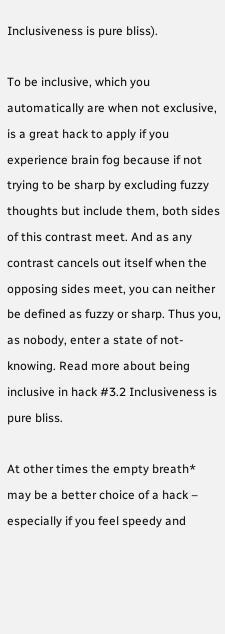Inclusiveness is pure bliss).

To be inclusive, which you automatically are when not exclusive, is a great hack to apply if you experience brain fog because if not trying to be sharp by excluding fuzzy thoughts but include them, both sides of this contrast meet. And as any contrast cancels out itself when the opposing sides meet, you can neither be defined as fuzzy or sharp. Thus you, as nobody, enter a state of not-knowing. Read more about being inclusive in hack #3.2 Inclusiveness is pure bliss.

At other times the empty breath* may be a better choice of a hack – especially if you feel speedy and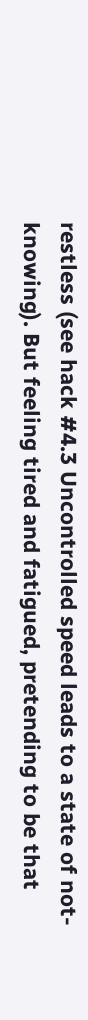restless (see hack #4.3 Uncontrolled speed leads to a state of not-knowing). But feeling tired and fatigued, pretending to be that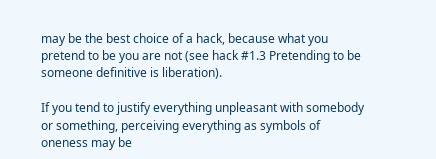may be the best choice of a hack, because what you pretend to be you are not (see hack #1.3 Pretending to be someone definitive is liberation).

If you tend to justify everything unpleasant with somebody or something, perceiving everything as symbols of oneness may be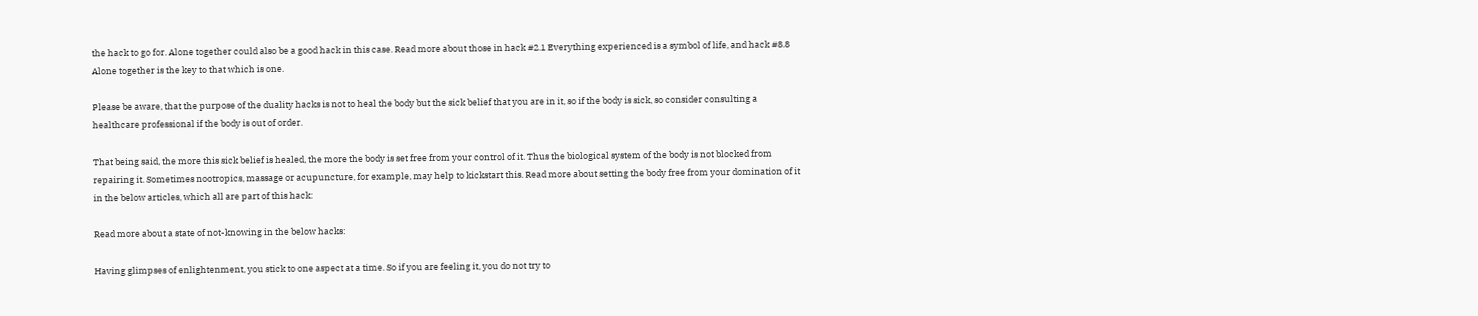the hack to go for. Alone together could also be a good hack in this case. Read more about those in hack #2.1 Everything experienced is a symbol of life, and hack #8.8 Alone together is the key to that which is one.

Please be aware, that the purpose of the duality hacks is not to heal the body but the sick belief that you are in it, so if the body is sick, so consider consulting a healthcare professional if the body is out of order.

That being said, the more this sick belief is healed, the more the body is set free from your control of it. Thus the biological system of the body is not blocked from repairing it. Sometimes nootropics, massage or acupuncture, for example, may help to kickstart this. Read more about setting the body free from your domination of it in the below articles, which all are part of this hack:

Read more about a state of not-knowing in the below hacks:

Having glimpses of enlightenment, you stick to one aspect at a time. So if you are feeling it, you do not try to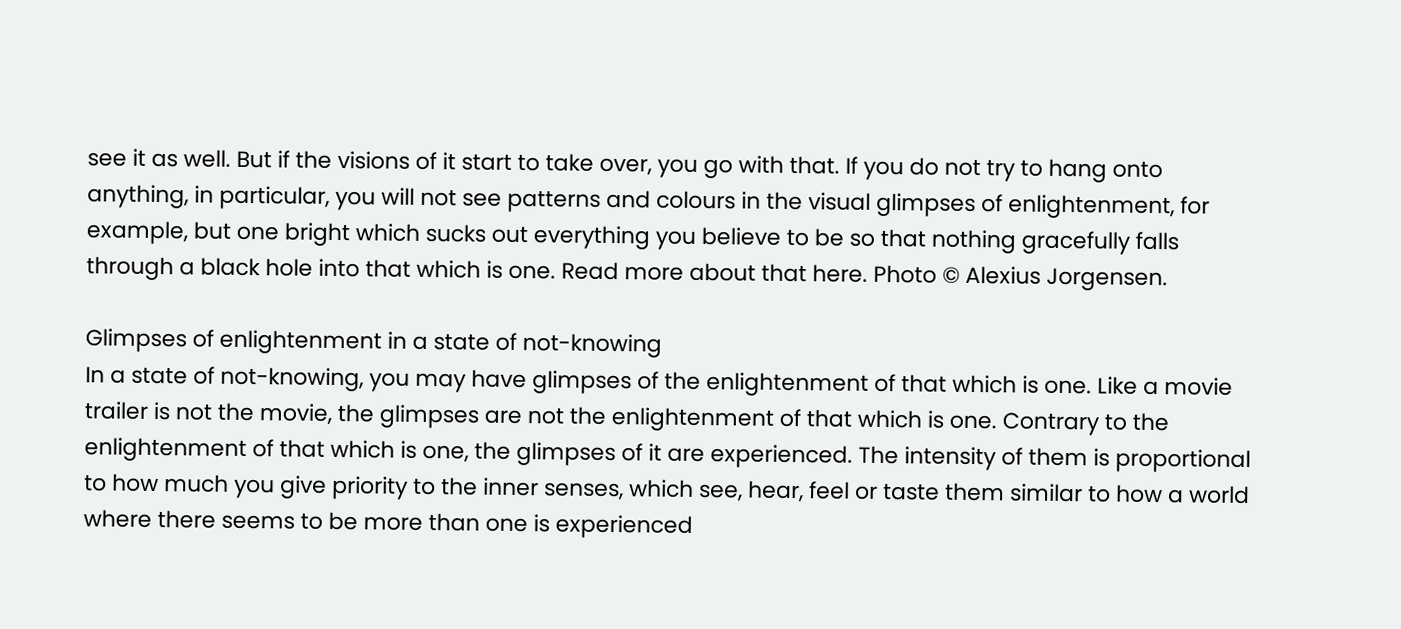see it as well. But if the visions of it start to take over, you go with that. If you do not try to hang onto anything, in particular, you will not see patterns and colours in the visual glimpses of enlightenment, for example, but one bright which sucks out everything you believe to be so that nothing gracefully falls through a black hole into that which is one. Read more about that here. Photo © Alexius Jorgensen.

Glimpses of enlightenment in a state of not-knowing
In a state of not-knowing, you may have glimpses of the enlightenment of that which is one. Like a movie trailer is not the movie, the glimpses are not the enlightenment of that which is one. Contrary to the enlightenment of that which is one, the glimpses of it are experienced. The intensity of them is proportional to how much you give priority to the inner senses, which see, hear, feel or taste them similar to how a world where there seems to be more than one is experienced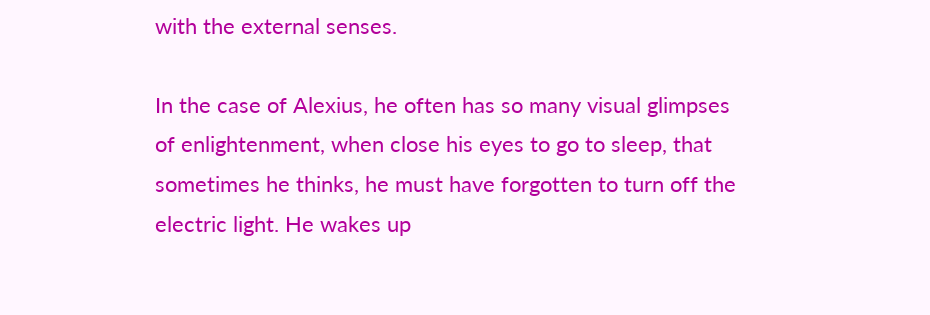with the external senses.

In the case of Alexius, he often has so many visual glimpses of enlightenment, when close his eyes to go to sleep, that sometimes he thinks, he must have forgotten to turn off the electric light. He wakes up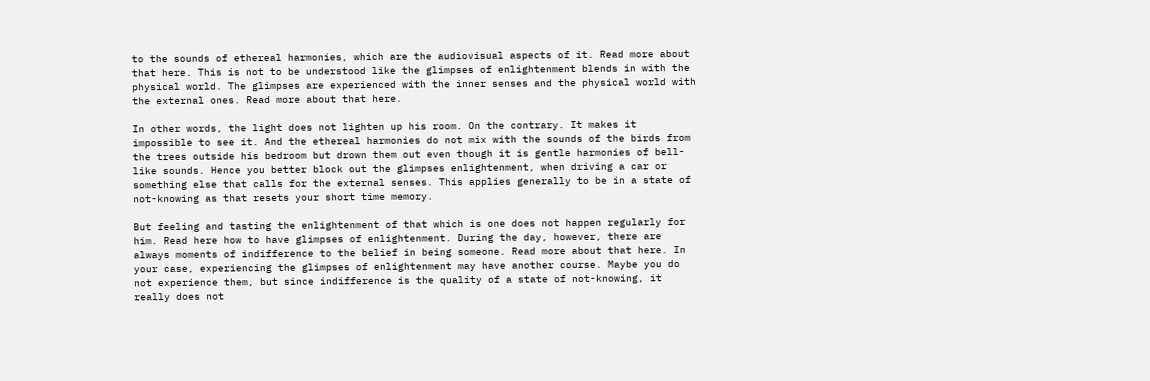to the sounds of ethereal harmonies, which are the audiovisual aspects of it. Read more about that here. This is not to be understood like the glimpses of enlightenment blends in with the physical world. The glimpses are experienced with the inner senses and the physical world with the external ones. Read more about that here.

In other words, the light does not lighten up his room. On the contrary. It makes it impossible to see it. And the ethereal harmonies do not mix with the sounds of the birds from the trees outside his bedroom but drown them out even though it is gentle harmonies of bell-like sounds. Hence you better block out the glimpses enlightenment, when driving a car or something else that calls for the external senses. This applies generally to be in a state of not-knowing as that resets your short time memory.

But feeling and tasting the enlightenment of that which is one does not happen regularly for him. Read here how to have glimpses of enlightenment. During the day, however, there are always moments of indifference to the belief in being someone. Read more about that here. In your case, experiencing the glimpses of enlightenment may have another course. Maybe you do not experience them, but since indifference is the quality of a state of not-knowing, it really does not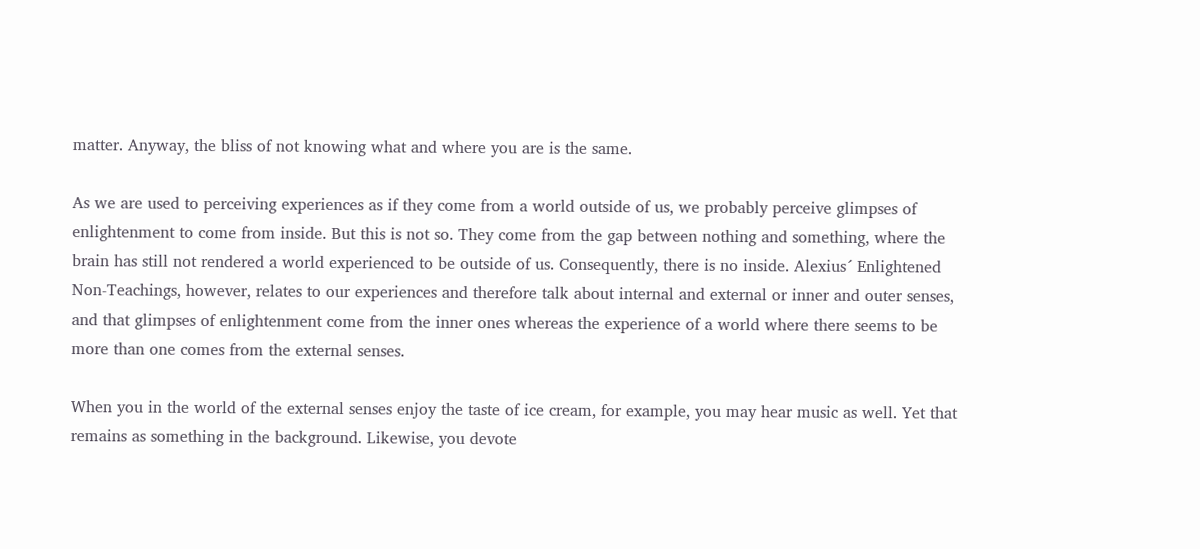matter. Anyway, the bliss of not knowing what and where you are is the same.

As we are used to perceiving experiences as if they come from a world outside of us, we probably perceive glimpses of enlightenment to come from inside. But this is not so. They come from the gap between nothing and something, where the brain has still not rendered a world experienced to be outside of us. Consequently, there is no inside. Alexius´ Enlightened Non-Teachings, however, relates to our experiences and therefore talk about internal and external or inner and outer senses, and that glimpses of enlightenment come from the inner ones whereas the experience of a world where there seems to be more than one comes from the external senses.

When you in the world of the external senses enjoy the taste of ice cream, for example, you may hear music as well. Yet that remains as something in the background. Likewise, you devote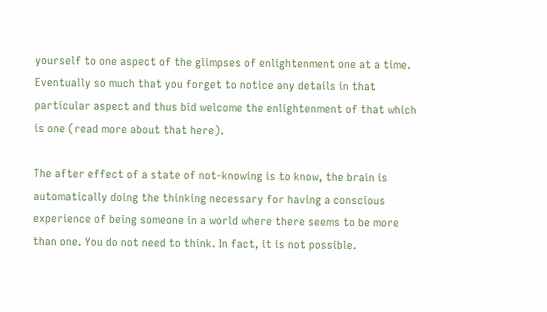yourself to one aspect of the glimpses of enlightenment one at a time. Eventually so much that you forget to notice any details in that particular aspect and thus bid welcome the enlightenment of that which is one (read more about that here).

The after effect of a state of not-knowing is to know, the brain is automatically doing the thinking necessary for having a conscious experience of being someone in a world where there seems to be more than one. You do not need to think. In fact, it is not possible.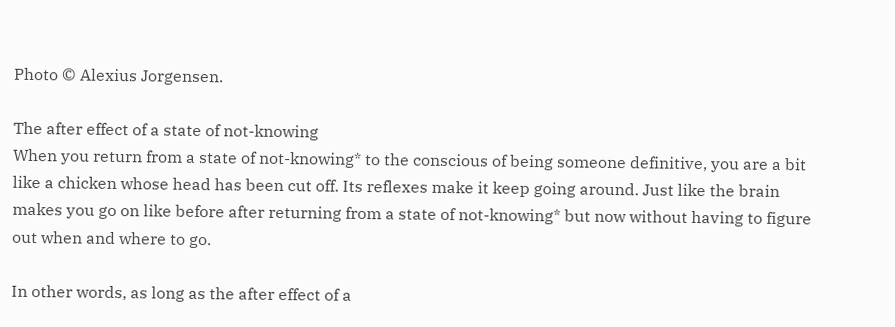Photo © Alexius Jorgensen.

The after effect of a state of not-knowing
When you return from a state of not-knowing* to the conscious of being someone definitive, you are a bit like a chicken whose head has been cut off. Its reflexes make it keep going around. Just like the brain makes you go on like before after returning from a state of not-knowing* but now without having to figure out when and where to go.

In other words, as long as the after effect of a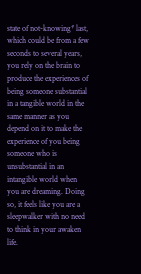state of not-knowing* last, which could be from a few seconds to several years, you rely on the brain to produce the experiences of being someone substantial in a tangible world in the same manner as you depend on it to make the experience of you being someone who is unsubstantial in an intangible world when you are dreaming. Doing so, it feels like you are a sleepwalker with no need to think in your awaken life.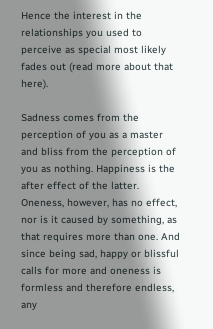Hence the interest in the relationships you used to perceive as special most likely fades out (read more about that here).

Sadness comes from the perception of you as a master and bliss from the perception of you as nothing. Happiness is the after effect of the latter. Oneness, however, has no effect, nor is it caused by something, as that requires more than one. And since being sad, happy or blissful calls for more and oneness is formless and therefore endless, any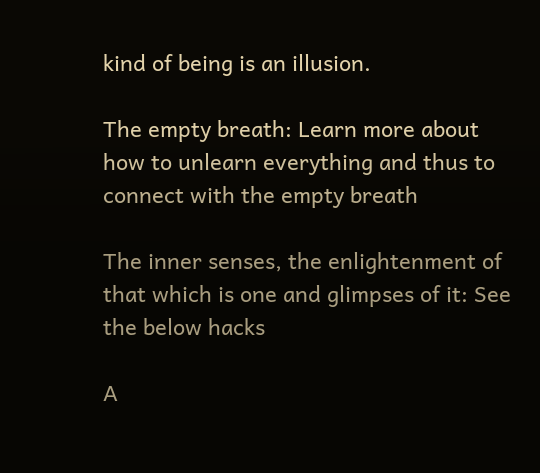kind of being is an illusion.

The empty breath: Learn more about how to unlearn everything and thus to connect with the empty breath

The inner senses, the enlightenment of that which is one and glimpses of it: See the below hacks

A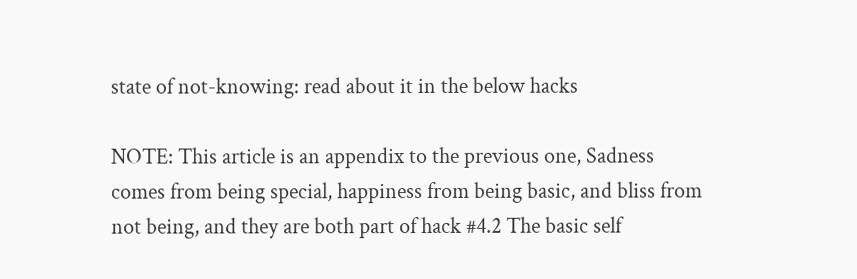state of not-knowing: read about it in the below hacks

NOTE: This article is an appendix to the previous one, Sadness comes from being special, happiness from being basic, and bliss from not being, and they are both part of hack #4.2 The basic self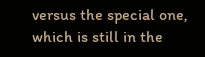versus the special one, which is still in the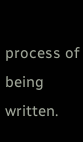process of being written.